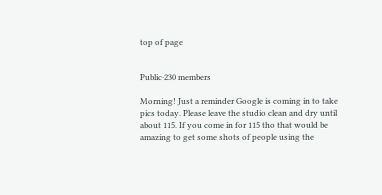top of page


Public·230 members

Morning! Just a reminder Google is coming in to take pics today. Please leave the studio clean and dry until about 115. If you come in for 115 tho that would be amazing to get some shots of people using the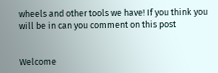wheels and other tools we have! If you think you will be in can you comment on this post


Welcome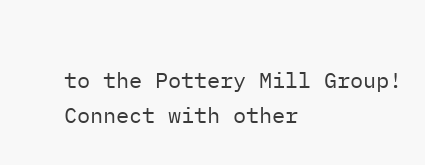to the Pottery Mill Group! Connect with other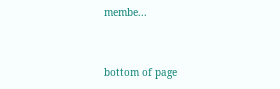membe...


bottom of page